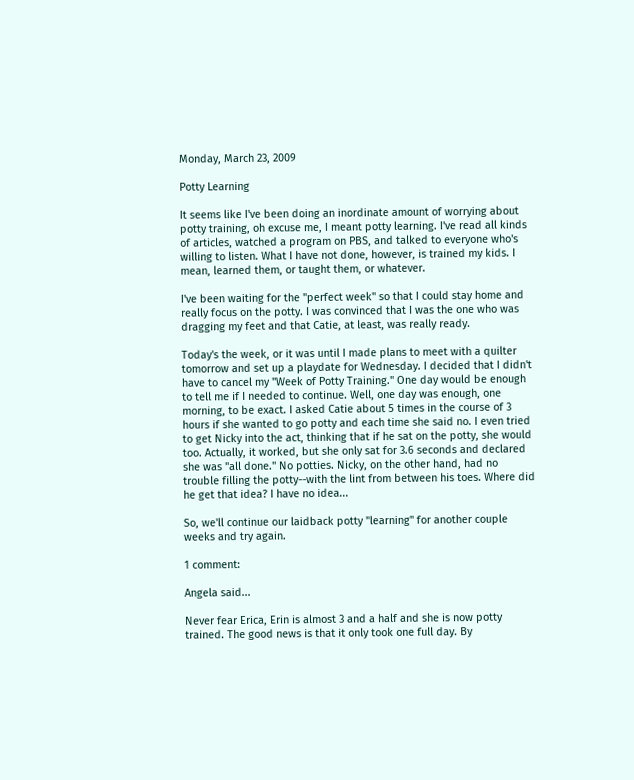Monday, March 23, 2009

Potty Learning

It seems like I've been doing an inordinate amount of worrying about potty training, oh excuse me, I meant potty learning. I've read all kinds of articles, watched a program on PBS, and talked to everyone who's willing to listen. What I have not done, however, is trained my kids. I mean, learned them, or taught them, or whatever.

I've been waiting for the "perfect week" so that I could stay home and really focus on the potty. I was convinced that I was the one who was dragging my feet and that Catie, at least, was really ready.

Today's the week, or it was until I made plans to meet with a quilter tomorrow and set up a playdate for Wednesday. I decided that I didn't have to cancel my "Week of Potty Training." One day would be enough to tell me if I needed to continue. Well, one day was enough, one morning, to be exact. I asked Catie about 5 times in the course of 3 hours if she wanted to go potty and each time she said no. I even tried to get Nicky into the act, thinking that if he sat on the potty, she would too. Actually, it worked, but she only sat for 3.6 seconds and declared she was "all done." No potties. Nicky, on the other hand, had no trouble filling the potty--with the lint from between his toes. Where did he get that idea? I have no idea...

So, we'll continue our laidback potty "learning" for another couple weeks and try again.

1 comment:

Angela said...

Never fear Erica, Erin is almost 3 and a half and she is now potty trained. The good news is that it only took one full day. By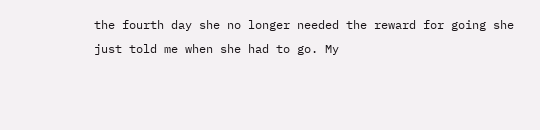the fourth day she no longer needed the reward for going she just told me when she had to go. My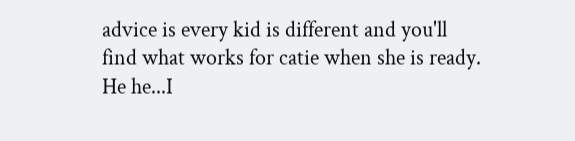advice is every kid is different and you'll find what works for catie when she is ready. He he...I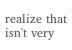realize that isn't very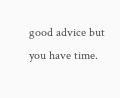good advice but you have time.